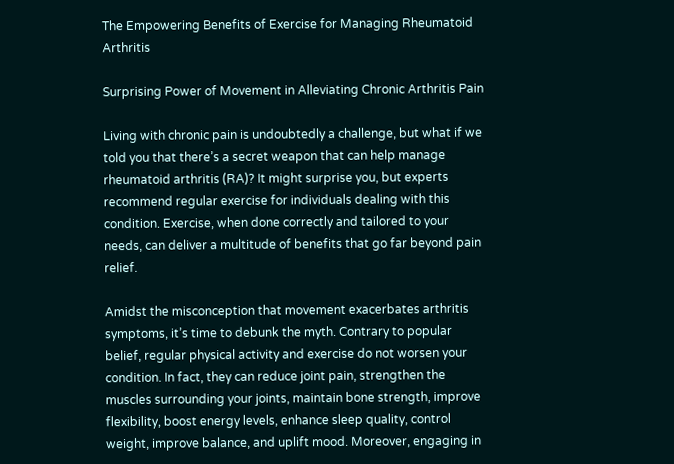The Empowering Benefits of Exercise for Managing Rheumatoid Arthritis

Surprising Power of Movement in Alleviating Chronic Arthritis Pain

Living with chronic pain is undoubtedly a challenge, but what if we told you that there’s a secret weapon that can help manage rheumatoid arthritis (RA)? It might surprise you, but experts recommend regular exercise for individuals dealing with this condition. Exercise, when done correctly and tailored to your needs, can deliver a multitude of benefits that go far beyond pain relief.

Amidst the misconception that movement exacerbates arthritis symptoms, it’s time to debunk the myth. Contrary to popular belief, regular physical activity and exercise do not worsen your condition. In fact, they can reduce joint pain, strengthen the muscles surrounding your joints, maintain bone strength, improve flexibility, boost energy levels, enhance sleep quality, control weight, improve balance, and uplift mood. Moreover, engaging in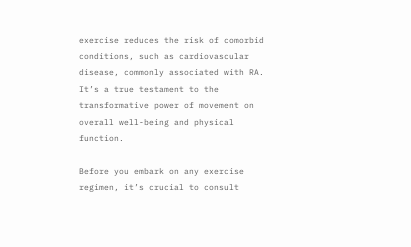exercise reduces the risk of comorbid conditions, such as cardiovascular disease, commonly associated with RA. It’s a true testament to the transformative power of movement on overall well-being and physical function.

Before you embark on any exercise regimen, it’s crucial to consult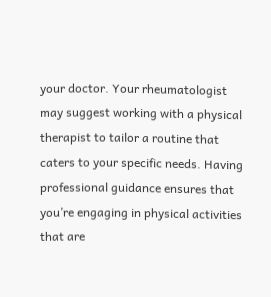your doctor. Your rheumatologist may suggest working with a physical therapist to tailor a routine that caters to your specific needs. Having professional guidance ensures that you’re engaging in physical activities that are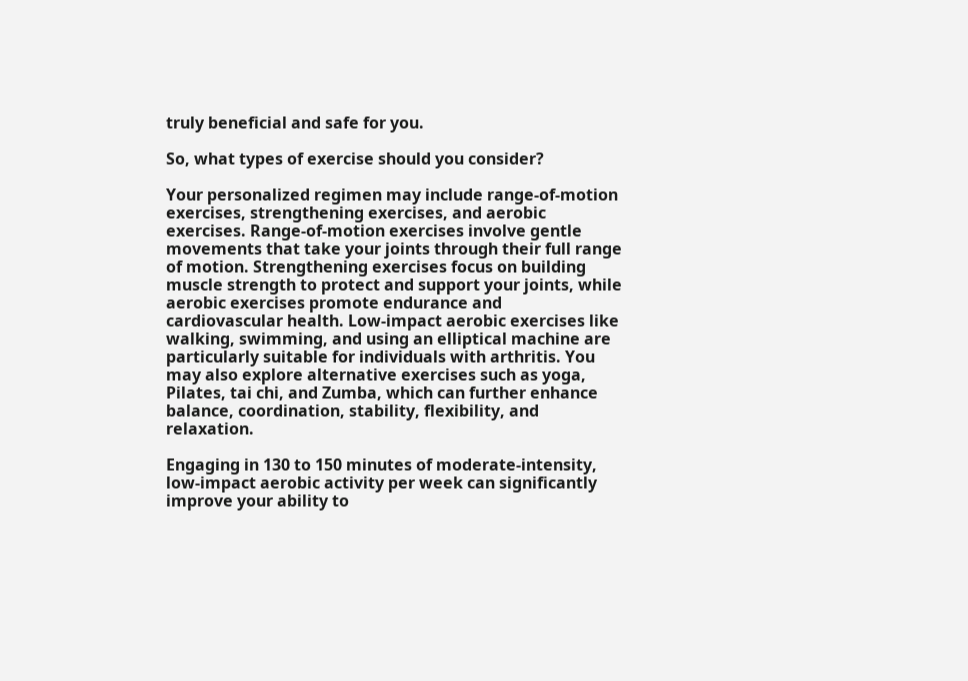truly beneficial and safe for you.

So, what types of exercise should you consider?

Your personalized regimen may include range-of-motion exercises, strengthening exercises, and aerobic exercises. Range-of-motion exercises involve gentle movements that take your joints through their full range of motion. Strengthening exercises focus on building muscle strength to protect and support your joints, while aerobic exercises promote endurance and cardiovascular health. Low-impact aerobic exercises like walking, swimming, and using an elliptical machine are particularly suitable for individuals with arthritis. You may also explore alternative exercises such as yoga, Pilates, tai chi, and Zumba, which can further enhance balance, coordination, stability, flexibility, and relaxation.

Engaging in 130 to 150 minutes of moderate-intensity, low-impact aerobic activity per week can significantly improve your ability to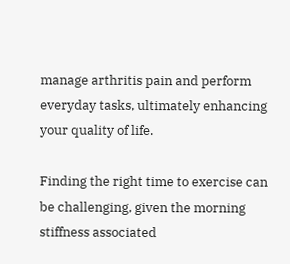manage arthritis pain and perform everyday tasks, ultimately enhancing your quality of life.

Finding the right time to exercise can be challenging, given the morning stiffness associated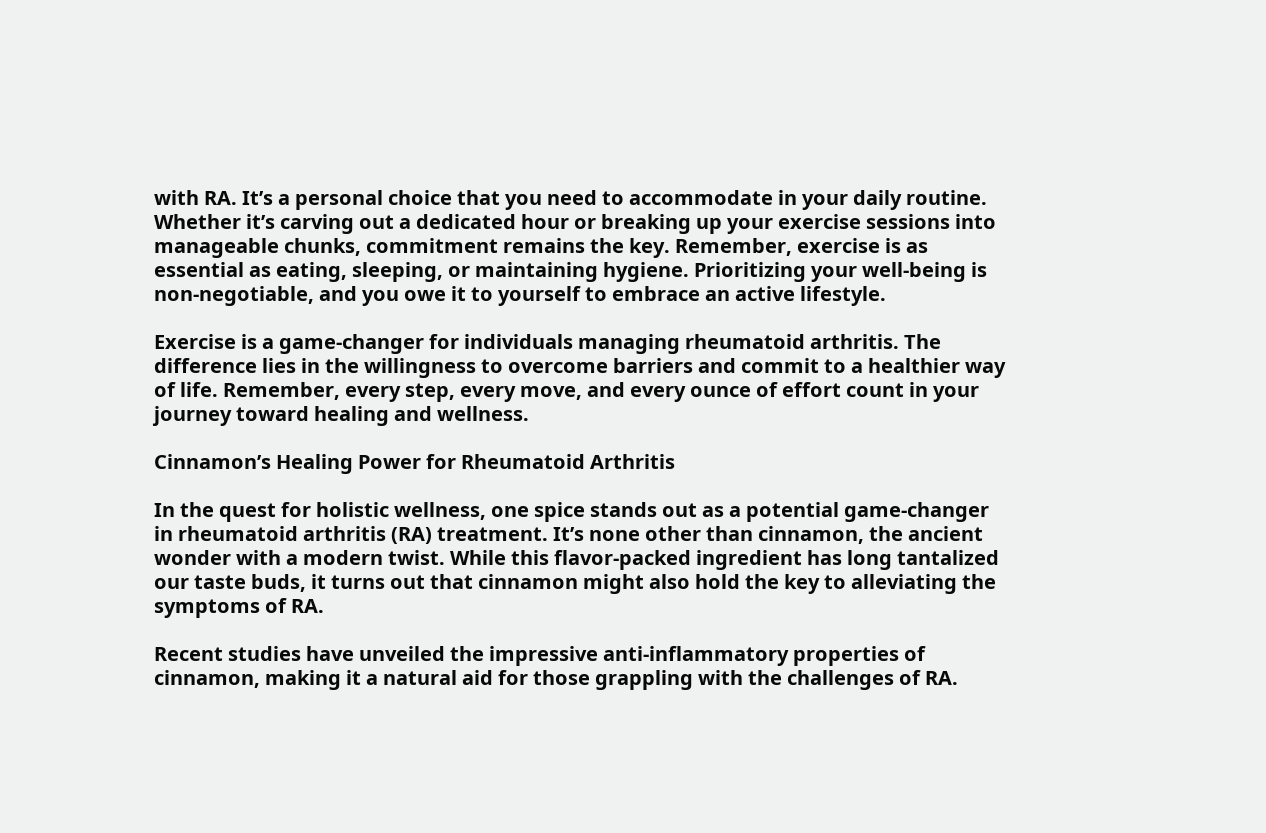with RA. It’s a personal choice that you need to accommodate in your daily routine. Whether it’s carving out a dedicated hour or breaking up your exercise sessions into manageable chunks, commitment remains the key. Remember, exercise is as essential as eating, sleeping, or maintaining hygiene. Prioritizing your well-being is non-negotiable, and you owe it to yourself to embrace an active lifestyle.

Exercise is a game-changer for individuals managing rheumatoid arthritis. The difference lies in the willingness to overcome barriers and commit to a healthier way of life. Remember, every step, every move, and every ounce of effort count in your journey toward healing and wellness.

Cinnamon’s Healing Power for Rheumatoid Arthritis

In the quest for holistic wellness, one spice stands out as a potential game-changer in rheumatoid arthritis (RA) treatment. It’s none other than cinnamon, the ancient wonder with a modern twist. While this flavor-packed ingredient has long tantalized our taste buds, it turns out that cinnamon might also hold the key to alleviating the symptoms of RA.

Recent studies have unveiled the impressive anti-inflammatory properties of cinnamon, making it a natural aid for those grappling with the challenges of RA.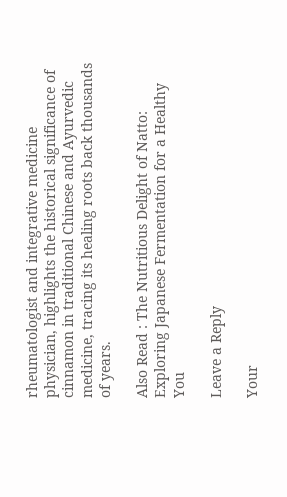rheumatologist and integrative medicine physician, highlights the historical significance of cinnamon in traditional Chinese and Ayurvedic medicine, tracing its healing roots back thousands of years.

Also Read : The Nutritious Delight of Natto: Exploring Japanese Fermentation for a Healthy You

Leave a Reply

Your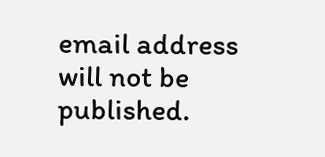email address will not be published.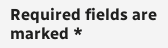Required fields are marked *